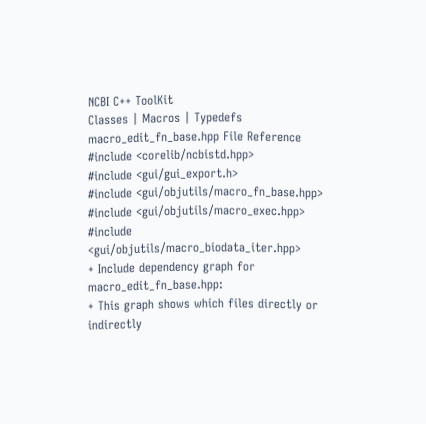NCBI C++ ToolKit
Classes | Macros | Typedefs
macro_edit_fn_base.hpp File Reference
#include <corelib/ncbistd.hpp>
#include <gui/gui_export.h>
#include <gui/objutils/macro_fn_base.hpp>
#include <gui/objutils/macro_exec.hpp>
#include <gui/objutils/macro_biodata_iter.hpp>
+ Include dependency graph for macro_edit_fn_base.hpp:
+ This graph shows which files directly or indirectly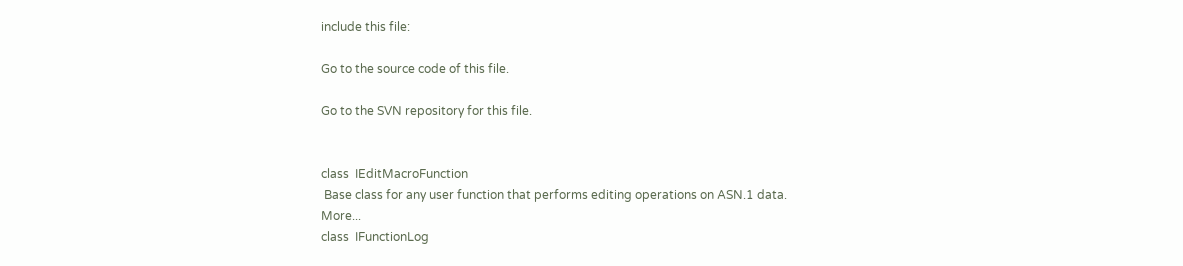include this file:

Go to the source code of this file.

Go to the SVN repository for this file.


class  IEditMacroFunction
 Base class for any user function that performs editing operations on ASN.1 data. More...
class  IFunctionLog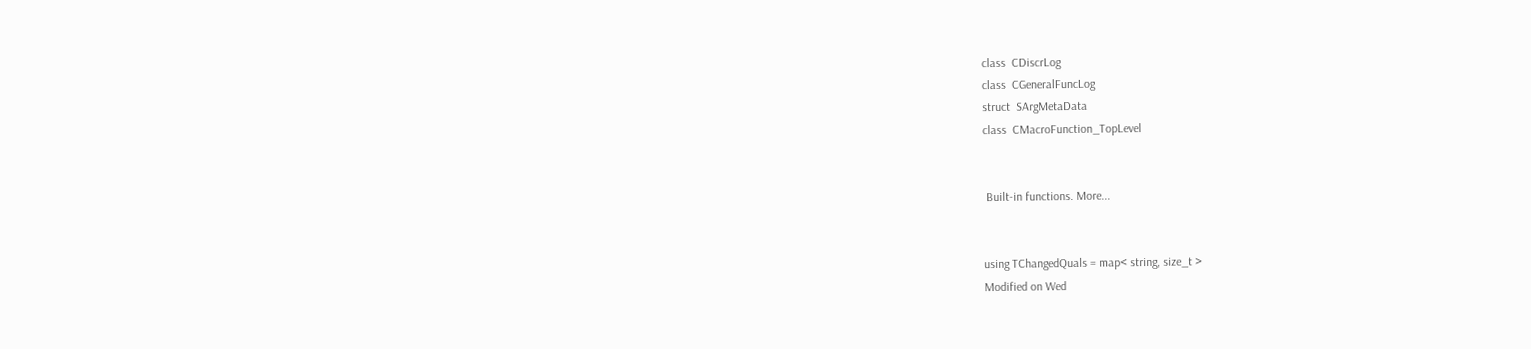class  CDiscrLog
class  CGeneralFuncLog
struct  SArgMetaData
class  CMacroFunction_TopLevel


 Built-in functions. More...


using TChangedQuals = map< string, size_t >
Modified on Wed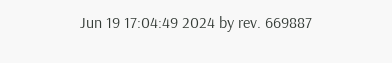Jun 19 17:04:49 2024 by rev. 669887